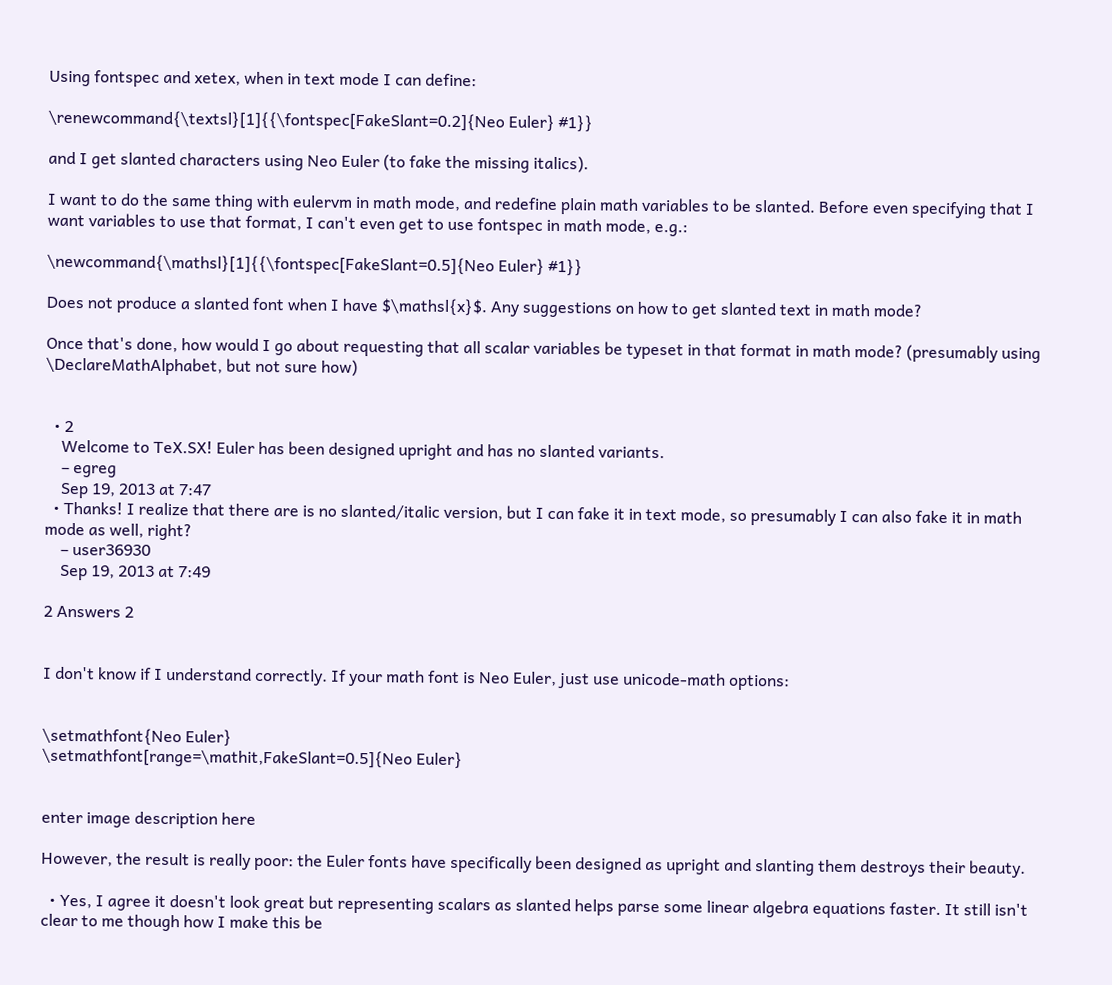Using fontspec and xetex, when in text mode I can define:

\renewcommand{\textsl}[1]{{\fontspec[FakeSlant=0.2]{Neo Euler} #1}}

and I get slanted characters using Neo Euler (to fake the missing italics).

I want to do the same thing with eulervm in math mode, and redefine plain math variables to be slanted. Before even specifying that I want variables to use that format, I can't even get to use fontspec in math mode, e.g.:

\newcommand{\mathsl}[1]{{\fontspec[FakeSlant=0.5]{Neo Euler} #1}}

Does not produce a slanted font when I have $\mathsl{x}$. Any suggestions on how to get slanted text in math mode?

Once that's done, how would I go about requesting that all scalar variables be typeset in that format in math mode? (presumably using \DeclareMathAlphabet, but not sure how)


  • 2
    Welcome to TeX.SX! Euler has been designed upright and has no slanted variants.
    – egreg
    Sep 19, 2013 at 7:47
  • Thanks! I realize that there are is no slanted/italic version, but I can fake it in text mode, so presumably I can also fake it in math mode as well, right?
    – user36930
    Sep 19, 2013 at 7:49

2 Answers 2


I don't know if I understand correctly. If your math font is Neo Euler, just use unicode-math options:


\setmathfont{Neo Euler}
\setmathfont[range=\mathit,FakeSlant=0.5]{Neo Euler}


enter image description here

However, the result is really poor: the Euler fonts have specifically been designed as upright and slanting them destroys their beauty.

  • Yes, I agree it doesn't look great but representing scalars as slanted helps parse some linear algebra equations faster. It still isn't clear to me though how I make this be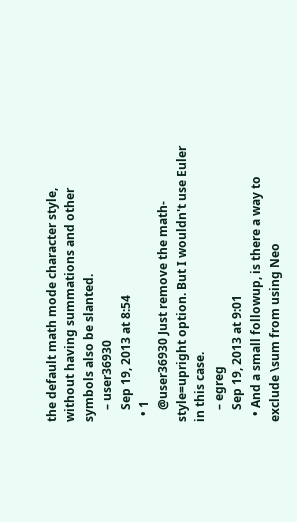the default math mode character style, without having summations and other symbols also be slanted.
    – user36930
    Sep 19, 2013 at 8:54
  • 1
    @user36930 Just remove the math-style=upright option. But I wouldn't use Euler in this case.
    – egreg
    Sep 19, 2013 at 9:01
  • And a small followup, is there a way to exclude \sum from using Neo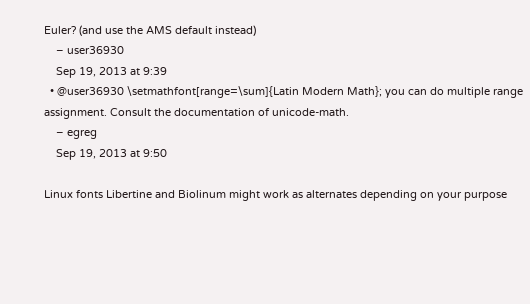Euler? (and use the AMS default instead)
    – user36930
    Sep 19, 2013 at 9:39
  • @user36930 \setmathfont[range=\sum]{Latin Modern Math}; you can do multiple range assignment. Consult the documentation of unicode-math.
    – egreg
    Sep 19, 2013 at 9:50

Linux fonts Libertine and Biolinum might work as alternates depending on your purpose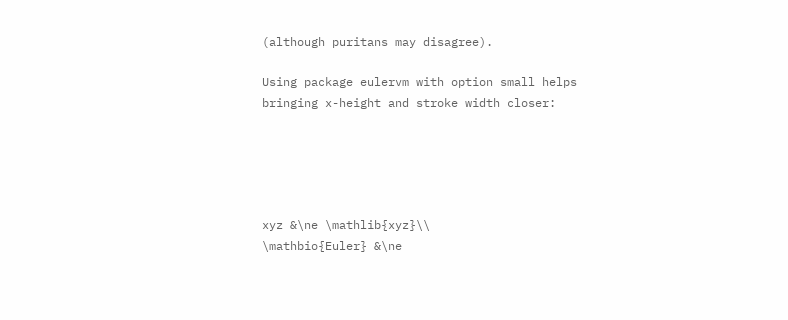(although puritans may disagree).

Using package eulervm with option small helps bringing x-height and stroke width closer:





xyz &\ne \mathlib{xyz}\\
\mathbio{Euler} &\ne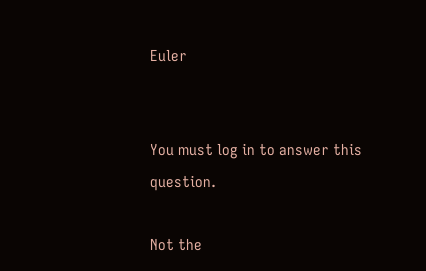Euler


You must log in to answer this question.

Not the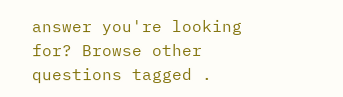answer you're looking for? Browse other questions tagged .